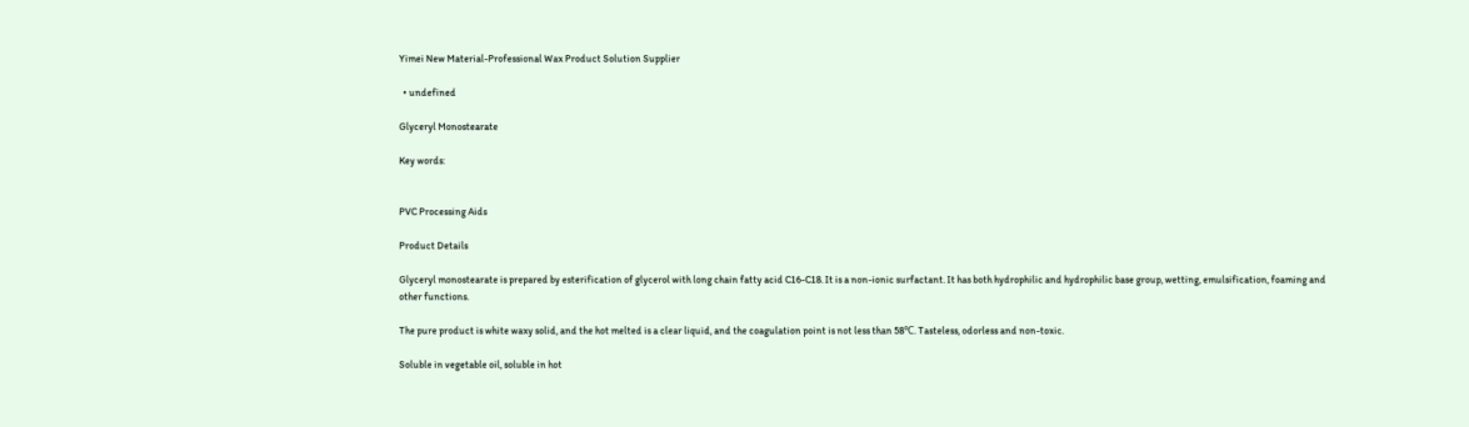Yimei New Material-Professional Wax Product Solution Supplier

  • undefined

Glyceryl Monostearate

Key words:


PVC Processing Aids

Product Details

Glyceryl monostearate is prepared by esterification of glycerol with long chain fatty acid C16-C18. It is a non-ionic surfactant. It has both hydrophilic and hydrophilic base group, wetting, emulsification, foaming and other functions.

The pure product is white waxy solid, and the hot melted is a clear liquid, and the coagulation point is not less than 58℃. Tasteless, odorless and non-toxic.

Soluble in vegetable oil, soluble in hot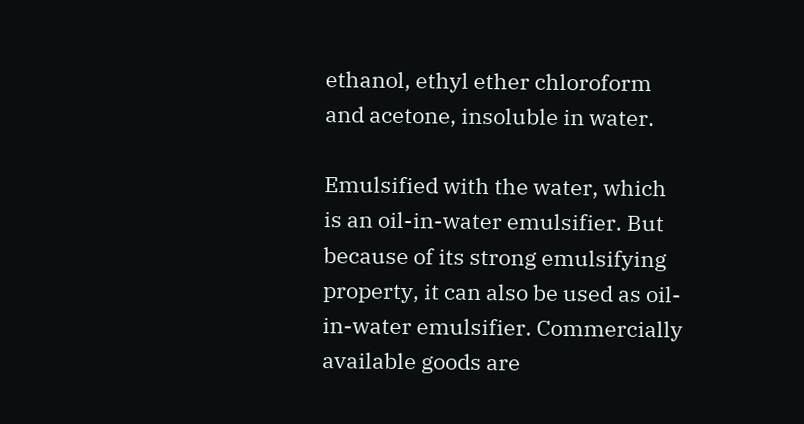ethanol, ethyl ether chloroform and acetone, insoluble in water.

Emulsified with the water, which is an oil-in-water emulsifier. But because of its strong emulsifying property, it can also be used as oil-in-water emulsifier. Commercially available goods are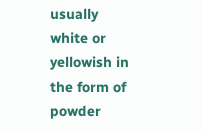usually white or yellowish in the form of powder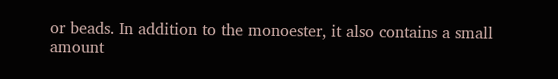or beads. In addition to the monoester, it also contains a small amount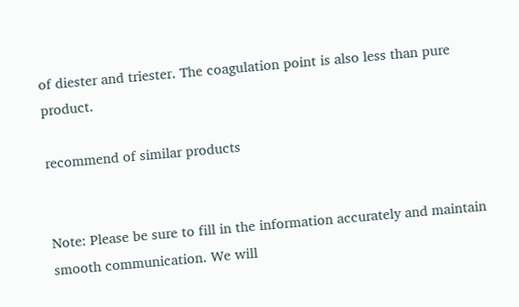of diester and triester. The coagulation point is also less than pure product.

recommend of similar products


Note: Please be sure to fill in the information accurately and maintain smooth communication. We will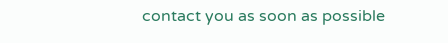contact you as soon as possible